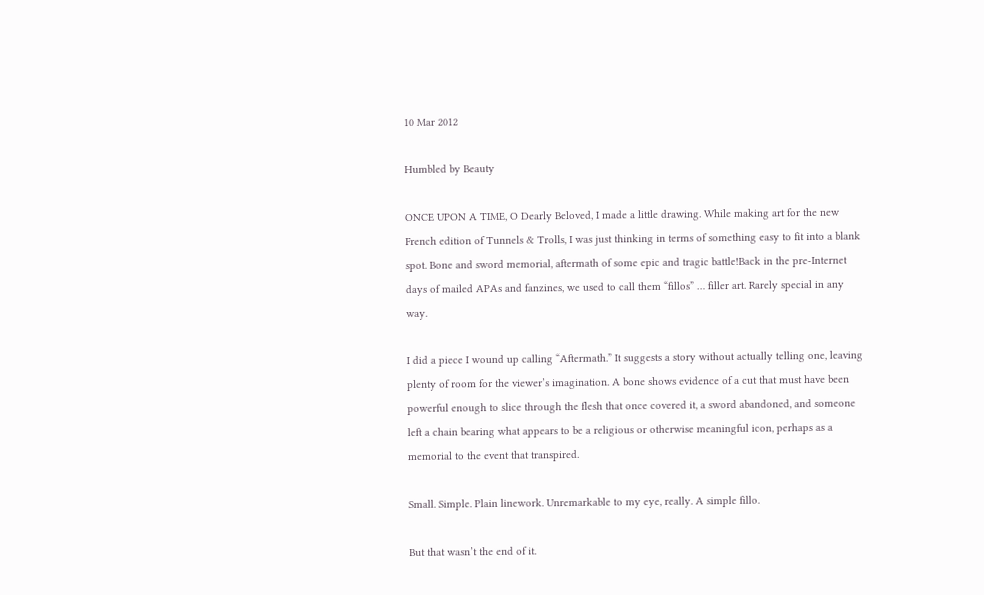10 Mar 2012

Humbled by Beauty

ONCE UPON A TIME, O Dearly Beloved, I made a little drawing. While making art for the new French edition of Tunnels & Trolls, I was just thinking in terms of something easy to fit into a blank spot. Bone and sword memorial, aftermath of some epic and tragic battle!Back in the pre-Internet days of mailed APAs and fanzines, we used to call them “fillos” … filler art. Rarely special in any way.

I did a piece I wound up calling “Aftermath.” It suggests a story without actually telling one, leaving plenty of room for the viewer’s imagination. A bone shows evidence of a cut that must have been powerful enough to slice through the flesh that once covered it, a sword abandoned, and someone left a chain bearing what appears to be a religious or otherwise meaningful icon, perhaps as a memorial to the event that transpired.

Small. Simple. Plain linework. Unremarkable to my eye, really. A simple fillo.

But that wasn’t the end of it.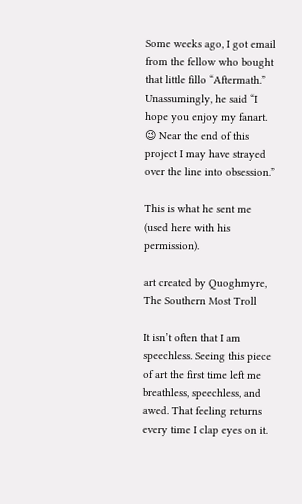Some weeks ago, I got email from the fellow who bought that little fillo “Aftermath.” Unassumingly, he said “I hope you enjoy my fanart. 😉 Near the end of this project I may have strayed over the line into obsession.”

This is what he sent me (used here with his permission).

art created by Quoghmyre, The Southern Most Troll

It isn’t often that I am speechless. Seeing this piece of art the first time left me breathless, speechless, and awed. That feeling returns every time I clap eyes on it.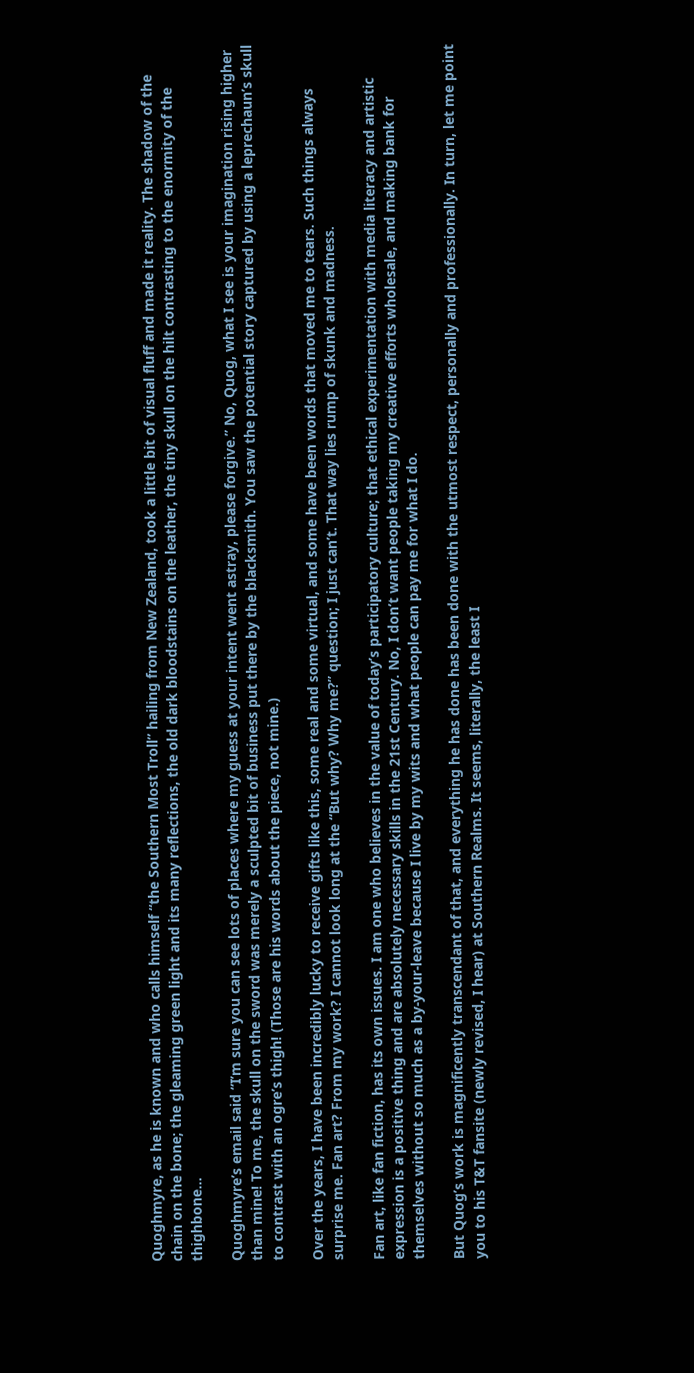Quoghmyre, as he is known and who calls himself “the Southern Most Troll” hailing from New Zealand, took a little bit of visual fluff and made it reality. The shadow of the chain on the bone; the gleaming green light and its many reflections, the old dark bloodstains on the leather, the tiny skull on the hilt contrasting to the enormity of the thighbone…

Quoghmyre’s email said “I’m sure you can see lots of places where my guess at your intent went astray, please forgive.” No, Quog, what I see is your imagination rising higher than mine! To me, the skull on the sword was merely a sculpted bit of business put there by the blacksmith. You saw the potential story captured by using a leprechaun’s skull to contrast with an ogre’s thigh! (Those are his words about the piece, not mine.)

Over the years, I have been incredibly lucky to receive gifts like this, some real and some virtual, and some have been words that moved me to tears. Such things always surprise me. Fan art? From my work? I cannot look long at the “But why? Why me?” question; I just can’t. That way lies rump of skunk and madness.

Fan art, like fan fiction, has its own issues. I am one who believes in the value of today’s participatory culture; that ethical experimentation with media literacy and artistic expression is a positive thing and are absolutely necessary skills in the 21st Century. No, I don’t want people taking my creative efforts wholesale, and making bank for themselves without so much as a by-your-leave because I live by my wits and what people can pay me for what I do.

But Quog’s work is magnificently transcendant of that, and everything he has done has been done with the utmost respect, personally and professionally. In turn, let me point you to his T&T fansite (newly revised, I hear) at Southern Realms. It seems, literally, the least I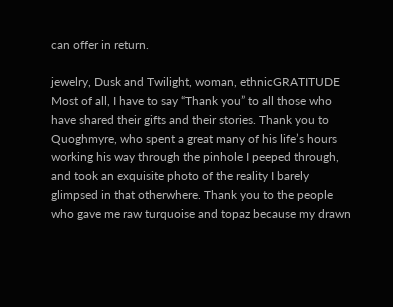can offer in return.

jewelry, Dusk and Twilight, woman, ethnicGRATITUDE
Most of all, I have to say “Thank you” to all those who have shared their gifts and their stories. Thank you to Quoghmyre, who spent a great many of his life’s hours working his way through the pinhole I peeped through, and took an exquisite photo of the reality I barely glimpsed in that otherwhere. Thank you to the people who gave me raw turquoise and topaz because my drawn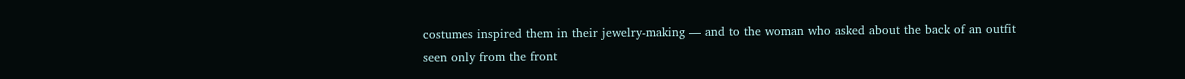costumes inspired them in their jewelry-making — and to the woman who asked about the back of an outfit seen only from the front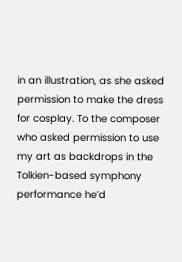in an illustration, as she asked permission to make the dress for cosplay. To the composer who asked permission to use my art as backdrops in the Tolkien-based symphony performance he’d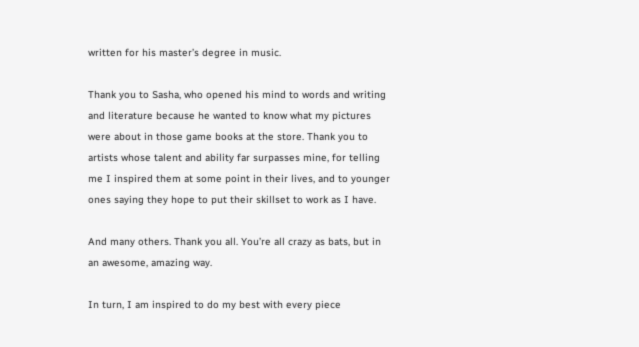written for his master’s degree in music.

Thank you to Sasha, who opened his mind to words and writing and literature because he wanted to know what my pictures were about in those game books at the store. Thank you to artists whose talent and ability far surpasses mine, for telling me I inspired them at some point in their lives, and to younger ones saying they hope to put their skillset to work as I have.

And many others. Thank you all. You’re all crazy as bats, but in an awesome, amazing way.

In turn, I am inspired to do my best with every piece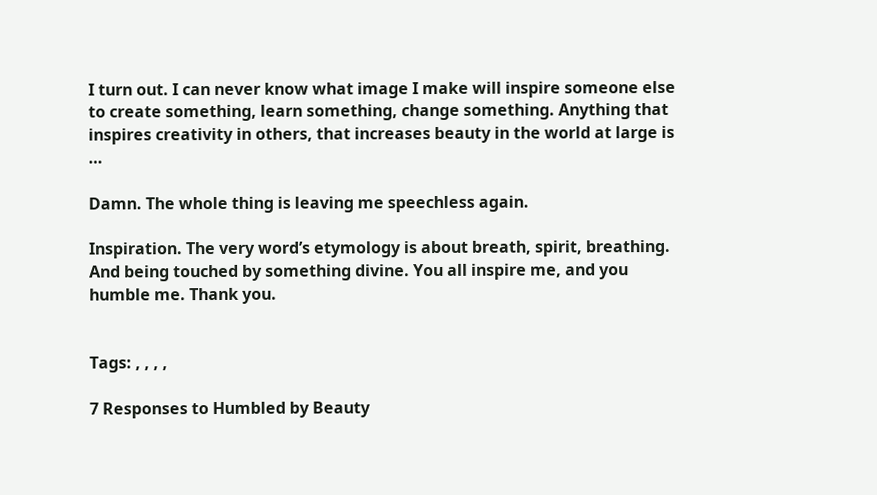I turn out. I can never know what image I make will inspire someone else to create something, learn something, change something. Anything that inspires creativity in others, that increases beauty in the world at large is …

Damn. The whole thing is leaving me speechless again.

Inspiration. The very word’s etymology is about breath, spirit, breathing. And being touched by something divine. You all inspire me, and you humble me. Thank you.


Tags: , , , ,

7 Responses to Humbled by Beauty